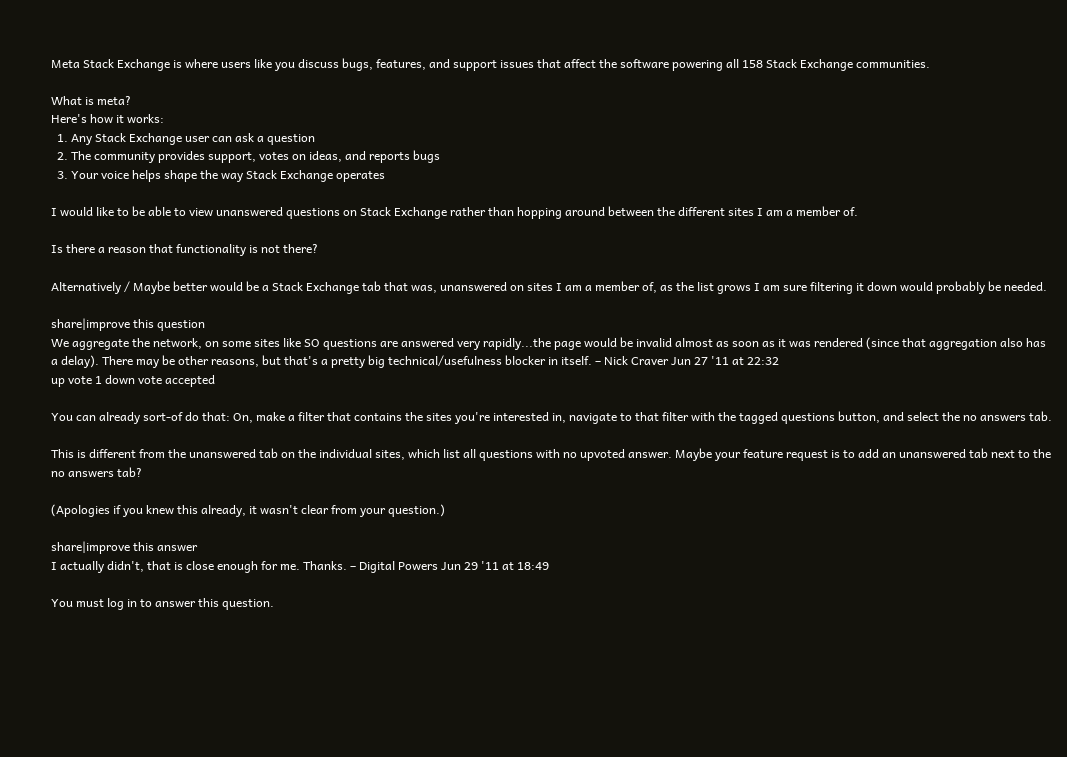Meta Stack Exchange is where users like you discuss bugs, features, and support issues that affect the software powering all 158 Stack Exchange communities.

What is meta?
Here's how it works:
  1. Any Stack Exchange user can ask a question
  2. The community provides support, votes on ideas, and reports bugs
  3. Your voice helps shape the way Stack Exchange operates

I would like to be able to view unanswered questions on Stack Exchange rather than hopping around between the different sites I am a member of.

Is there a reason that functionality is not there?

Alternatively / Maybe better would be a Stack Exchange tab that was, unanswered on sites I am a member of, as the list grows I am sure filtering it down would probably be needed.

share|improve this question
We aggregate the network, on some sites like SO questions are answered very rapidly...the page would be invalid almost as soon as it was rendered (since that aggregation also has a delay). There may be other reasons, but that's a pretty big technical/usefulness blocker in itself. – Nick Craver Jun 27 '11 at 22:32
up vote 1 down vote accepted

You can already sort-of do that: On, make a filter that contains the sites you're interested in, navigate to that filter with the tagged questions button, and select the no answers tab.

This is different from the unanswered tab on the individual sites, which list all questions with no upvoted answer. Maybe your feature request is to add an unanswered tab next to the no answers tab?

(Apologies if you knew this already, it wasn't clear from your question.)

share|improve this answer
I actually didn't, that is close enough for me. Thanks. – Digital Powers Jun 29 '11 at 18:49

You must log in to answer this question.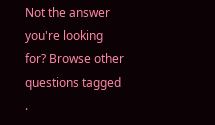Not the answer you're looking for? Browse other questions tagged .